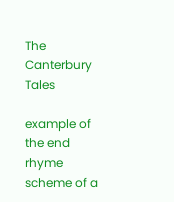The Canterbury Tales

example of the end rhyme scheme of a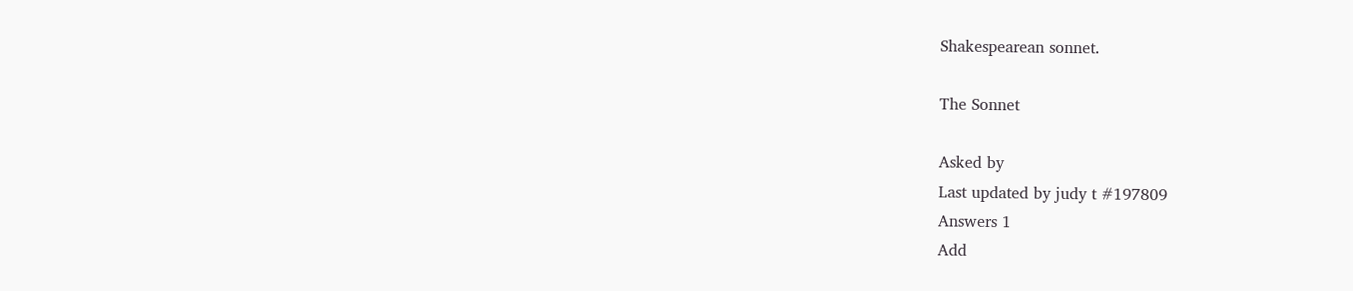Shakespearean sonnet.

The Sonnet

Asked by
Last updated by judy t #197809
Answers 1
Add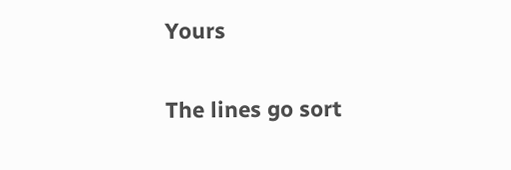Yours

The lines go sort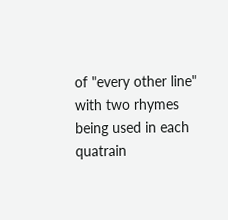of "every other line" with two rhymes being used in each quatrain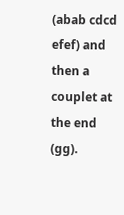(abab cdcd efef) and then a couplet at the end (gg).